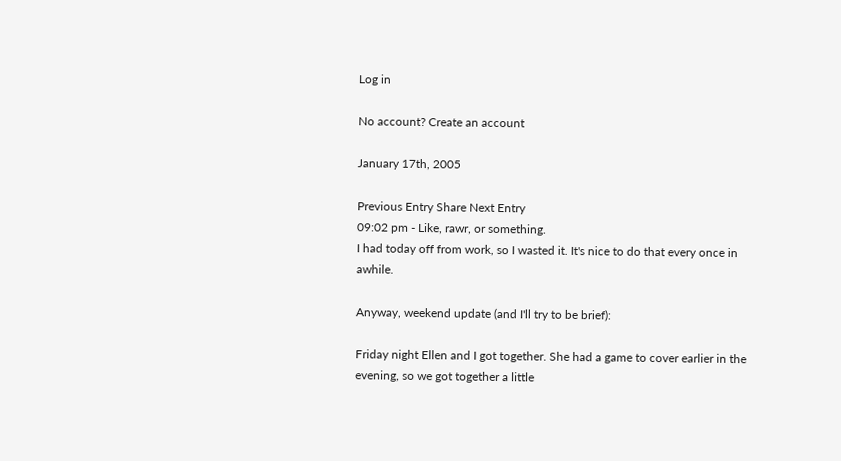Log in

No account? Create an account

January 17th, 2005

Previous Entry Share Next Entry
09:02 pm - Like, rawr, or something.
I had today off from work, so I wasted it. It's nice to do that every once in awhile.

Anyway, weekend update (and I'll try to be brief):

Friday night Ellen and I got together. She had a game to cover earlier in the evening, so we got together a little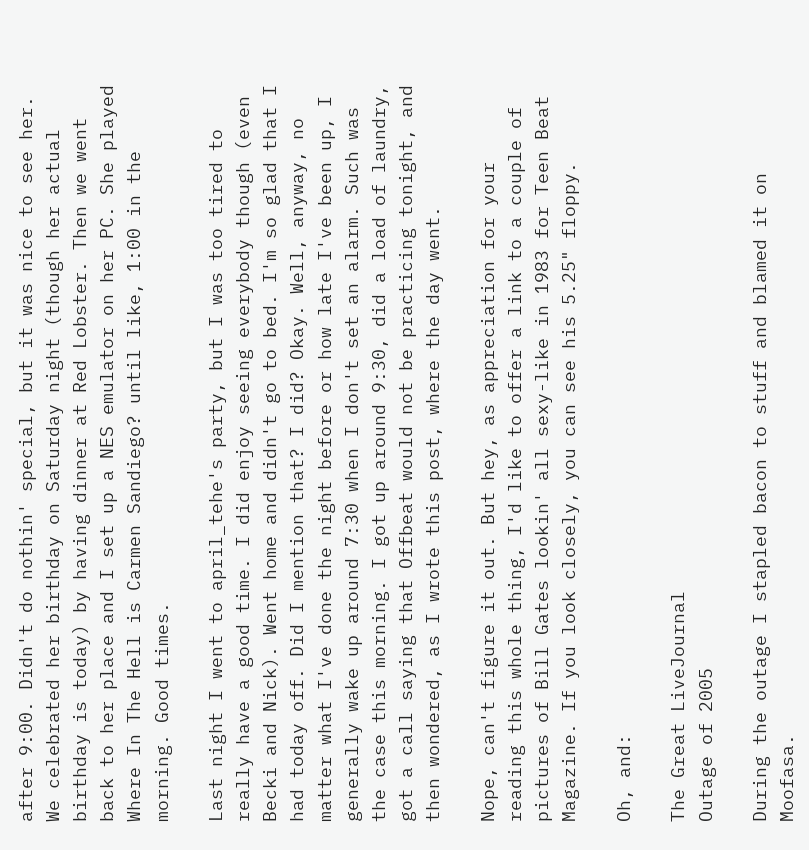after 9:00. Didn't do nothin' special, but it was nice to see her. We celebrated her birthday on Saturday night (though her actual birthday is today) by having dinner at Red Lobster. Then we went back to her place and I set up a NES emulator on her PC. She played Where In The Hell is Carmen Sandiego? until like, 1:00 in the morning. Good times.

Last night I went to april_tehe's party, but I was too tired to really have a good time. I did enjoy seeing everybody though (even Becki and Nick). Went home and didn't go to bed. I'm so glad that I had today off. Did I mention that? I did? Okay. Well, anyway, no matter what I've done the night before or how late I've been up, I generally wake up around 7:30 when I don't set an alarm. Such was the case this morning. I got up around 9:30, did a load of laundry, got a call saying that Offbeat would not be practicing tonight, and then wondered, as I wrote this post, where the day went.

Nope, can't figure it out. But hey, as appreciation for your reading this whole thing, I'd like to offer a link to a couple of pictures of Bill Gates lookin' all sexy-like in 1983 for Teen Beat Magazine. If you look closely, you can see his 5.25" floppy.

Oh, and:

The Great LiveJournal
Outage of 2005

During the outage I stapled bacon to stuff and blamed it on Moofasa.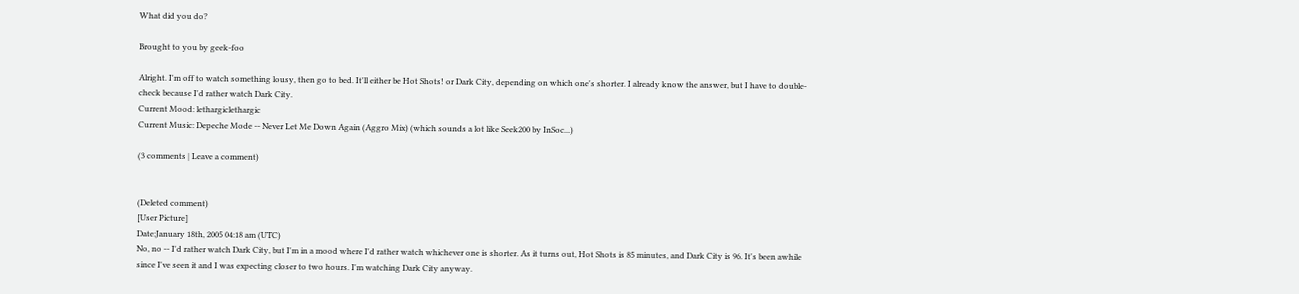What did you do?

Brought to you by geek-foo

Alright. I'm off to watch something lousy, then go to bed. It'll either be Hot Shots! or Dark City, depending on which one's shorter. I already know the answer, but I have to double-check because I'd rather watch Dark City.
Current Mood: lethargiclethargic
Current Music: Depeche Mode -- Never Let Me Down Again (Aggro Mix) (which sounds a lot like Seek200 by InSoc...)

(3 comments | Leave a comment)


(Deleted comment)
[User Picture]
Date:January 18th, 2005 04:18 am (UTC)
No, no -- I'd rather watch Dark City, but I'm in a mood where I'd rather watch whichever one is shorter. As it turns out, Hot Shots is 85 minutes, and Dark City is 96. It's been awhile since I've seen it and I was expecting closer to two hours. I'm watching Dark City anyway.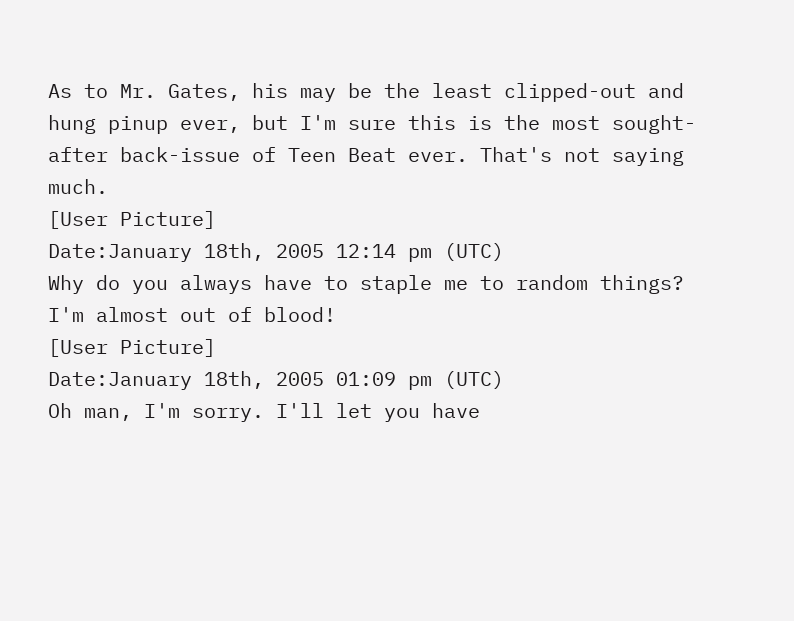As to Mr. Gates, his may be the least clipped-out and hung pinup ever, but I'm sure this is the most sought-after back-issue of Teen Beat ever. That's not saying much.
[User Picture]
Date:January 18th, 2005 12:14 pm (UTC)
Why do you always have to staple me to random things? I'm almost out of blood!
[User Picture]
Date:January 18th, 2005 01:09 pm (UTC)
Oh man, I'm sorry. I'll let you have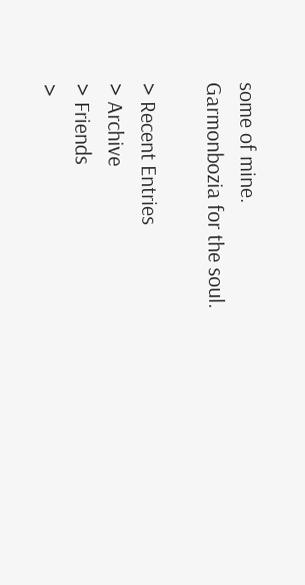some of mine.
Garmonbozia for the soul.

> Recent Entries
> Archive
> Friends
>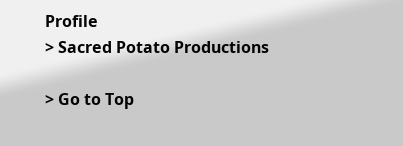Profile
> Sacred Potato Productions

> Go to Top